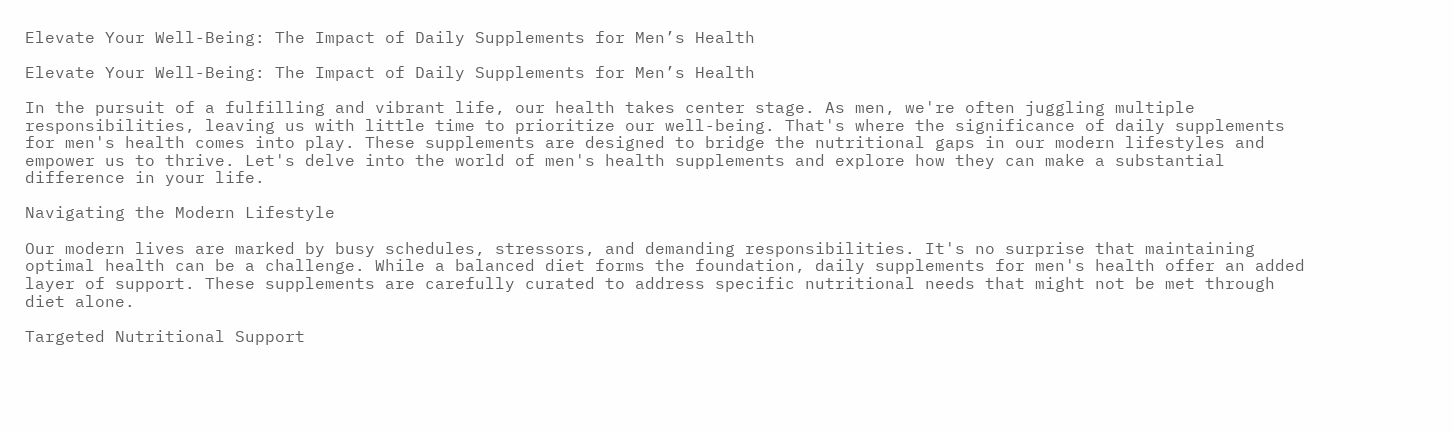Elevate Your Well-Being: The Impact of Daily Supplements for Men’s Health

Elevate Your Well-Being: The Impact of Daily Supplements for Men’s Health

In the pursuit of a fulfilling and vibrant life, our health takes center stage. As men, we're often juggling multiple responsibilities, leaving us with little time to prioritize our well-being. That's where the significance of daily supplements for men's health comes into play. These supplements are designed to bridge the nutritional gaps in our modern lifestyles and empower us to thrive. Let's delve into the world of men's health supplements and explore how they can make a substantial difference in your life.

Navigating the Modern Lifestyle

Our modern lives are marked by busy schedules, stressors, and demanding responsibilities. It's no surprise that maintaining optimal health can be a challenge. While a balanced diet forms the foundation, daily supplements for men's health offer an added layer of support. These supplements are carefully curated to address specific nutritional needs that might not be met through diet alone.

Targeted Nutritional Support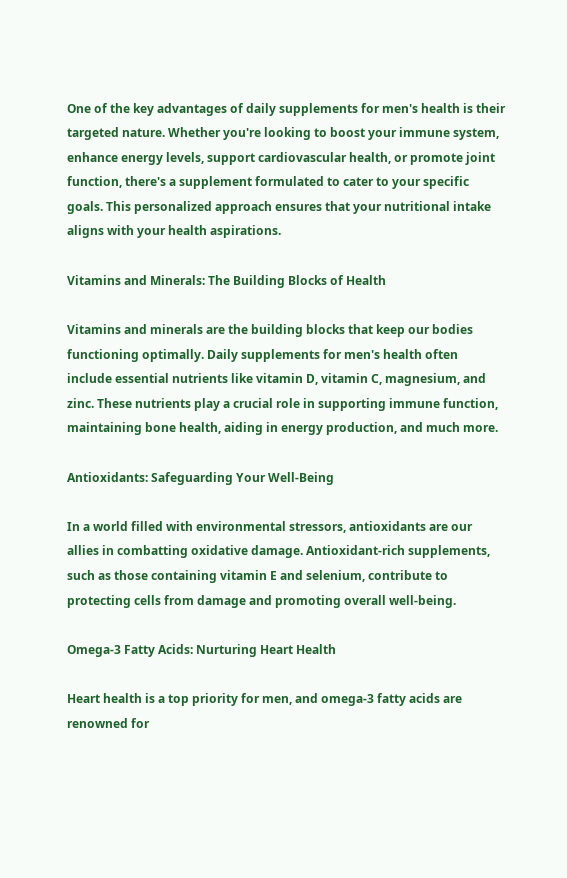One of the key advantages of daily supplements for men's health is their targeted nature. Whether you're looking to boost your immune system, enhance energy levels, support cardiovascular health, or promote joint function, there's a supplement formulated to cater to your specific goals. This personalized approach ensures that your nutritional intake aligns with your health aspirations.

Vitamins and Minerals: The Building Blocks of Health

Vitamins and minerals are the building blocks that keep our bodies functioning optimally. Daily supplements for men's health often include essential nutrients like vitamin D, vitamin C, magnesium, and zinc. These nutrients play a crucial role in supporting immune function, maintaining bone health, aiding in energy production, and much more.

Antioxidants: Safeguarding Your Well-Being

In a world filled with environmental stressors, antioxidants are our allies in combatting oxidative damage. Antioxidant-rich supplements, such as those containing vitamin E and selenium, contribute to protecting cells from damage and promoting overall well-being.

Omega-3 Fatty Acids: Nurturing Heart Health

Heart health is a top priority for men, and omega-3 fatty acids are renowned for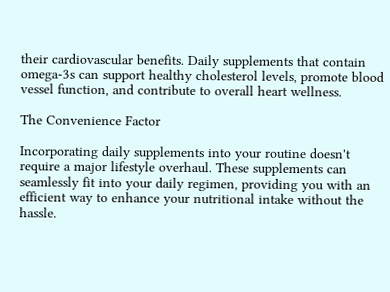their cardiovascular benefits. Daily supplements that contain omega-3s can support healthy cholesterol levels, promote blood vessel function, and contribute to overall heart wellness.

The Convenience Factor

Incorporating daily supplements into your routine doesn't require a major lifestyle overhaul. These supplements can seamlessly fit into your daily regimen, providing you with an efficient way to enhance your nutritional intake without the hassle.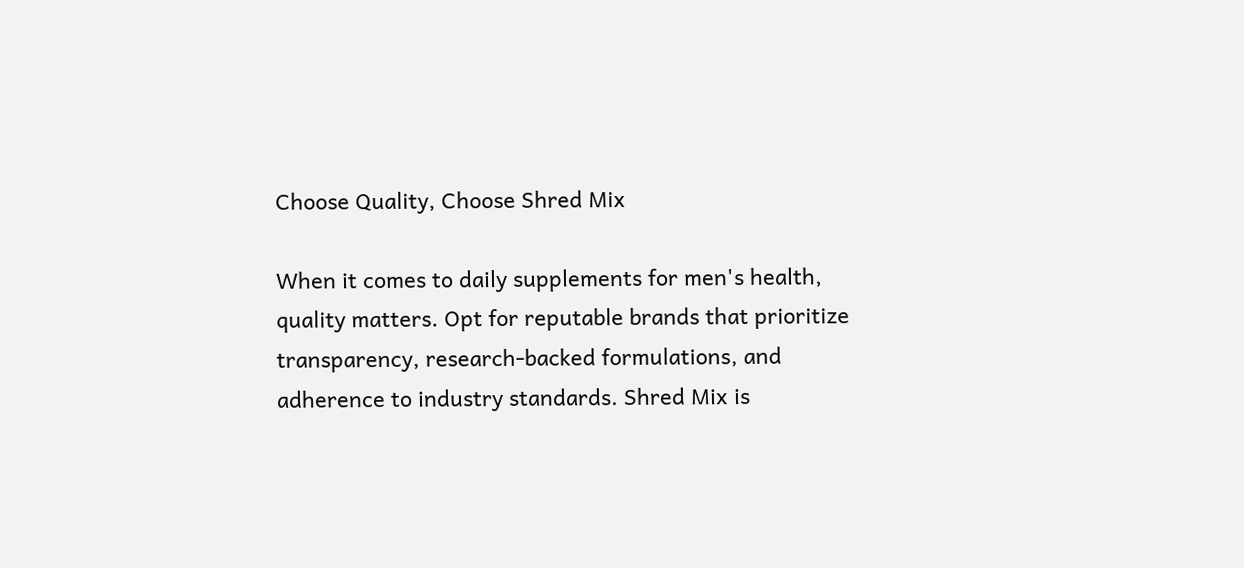Choose Quality, Choose Shred Mix

When it comes to daily supplements for men's health, quality matters. Opt for reputable brands that prioritize transparency, research-backed formulations, and adherence to industry standards. Shred Mix is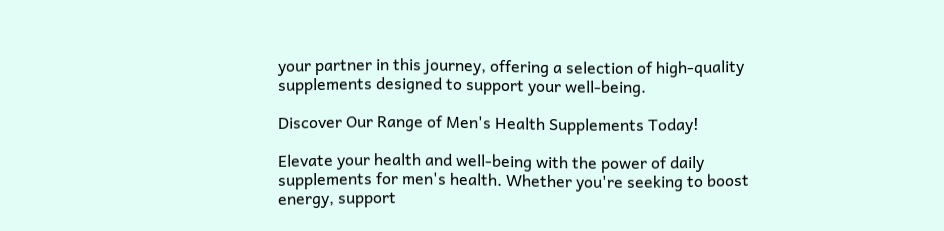your partner in this journey, offering a selection of high-quality supplements designed to support your well-being.

Discover Our Range of Men's Health Supplements Today!

Elevate your health and well-being with the power of daily supplements for men's health. Whether you're seeking to boost energy, support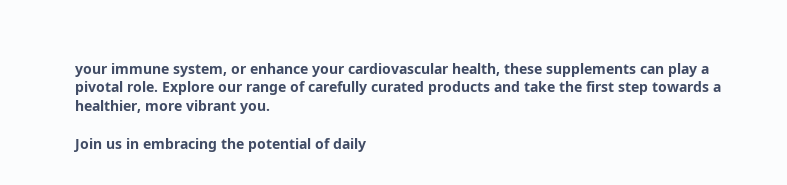your immune system, or enhance your cardiovascular health, these supplements can play a pivotal role. Explore our range of carefully curated products and take the first step towards a healthier, more vibrant you.

Join us in embracing the potential of daily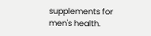supplements for men's health.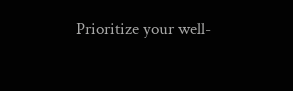Prioritize your well-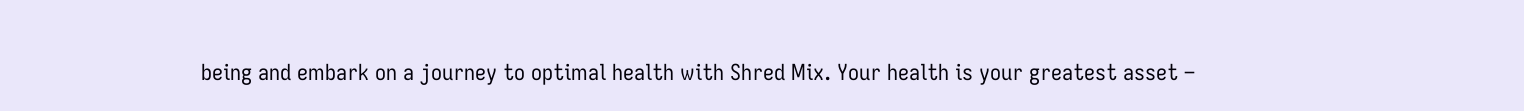being and embark on a journey to optimal health with Shred Mix. Your health is your greatest asset –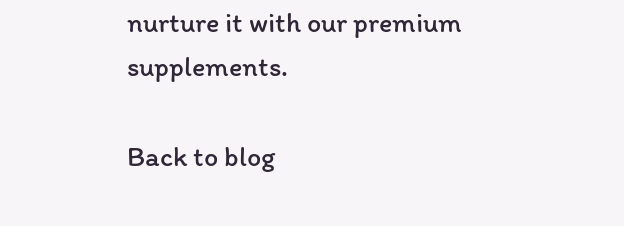nurture it with our premium supplements.

Back to blog